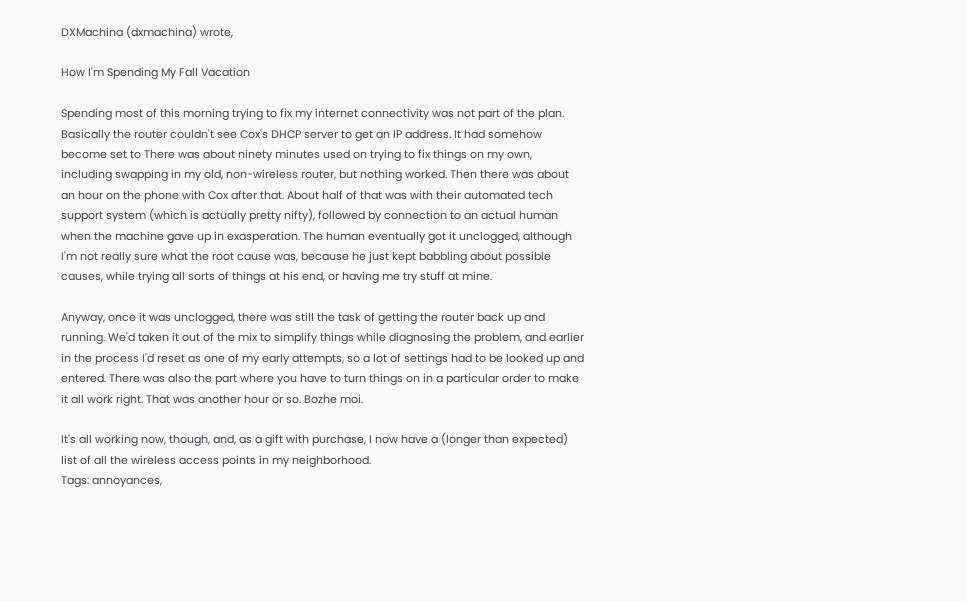DXMachina (dxmachina) wrote,

How I'm Spending My Fall Vacation

Spending most of this morning trying to fix my internet connectivity was not part of the plan. Basically the router couldn't see Cox's DHCP server to get an IP address. It had somehow become set to There was about ninety minutes used on trying to fix things on my own, including swapping in my old, non-wireless router, but nothing worked. Then there was about an hour on the phone with Cox after that. About half of that was with their automated tech support system (which is actually pretty nifty), followed by connection to an actual human when the machine gave up in exasperation. The human eventually got it unclogged, although I'm not really sure what the root cause was, because he just kept babbling about possible causes, while trying all sorts of things at his end, or having me try stuff at mine.

Anyway, once it was unclogged, there was still the task of getting the router back up and running. We'd taken it out of the mix to simplify things while diagnosing the problem, and earlier in the process I'd reset as one of my early attempts, so a lot of settings had to be looked up and entered. There was also the part where you have to turn things on in a particular order to make it all work right. That was another hour or so. Bozhe moi.

It's all working now, though, and, as a gift with purchase, I now have a (longer than expected) list of all the wireless access points in my neighborhood.
Tags: annoyances,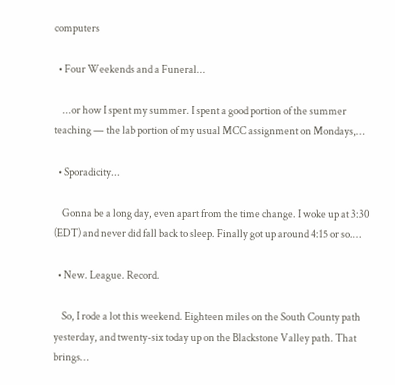computers

  • Four Weekends and a Funeral...

    ...or how I spent my summer. I spent a good portion of the summer teaching — the lab portion of my usual MCC assignment on Mondays,…

  • Sporadicity...

    Gonna be a long day, even apart from the time change. I woke up at 3:30 (EDT) and never did fall back to sleep. Finally got up around 4:15 or so.…

  • New. League. Record.

    So, I rode a lot this weekend. Eighteen miles on the South County path yesterday, and twenty-six today up on the Blackstone Valley path. That brings…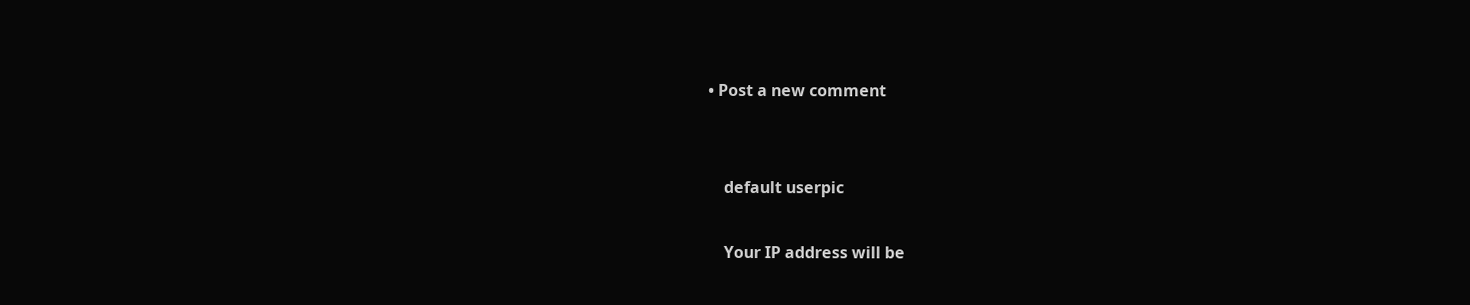• Post a new comment


    default userpic

    Your IP address will be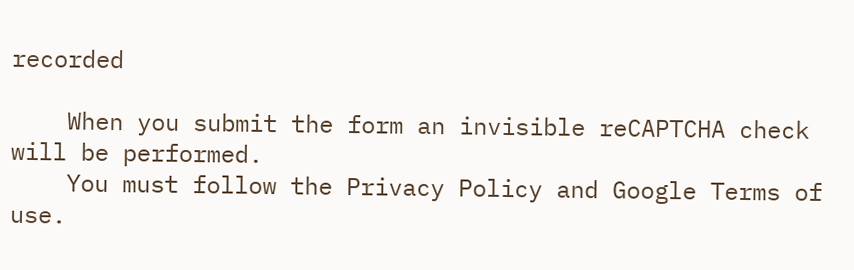recorded

    When you submit the form an invisible reCAPTCHA check will be performed.
    You must follow the Privacy Policy and Google Terms of use.